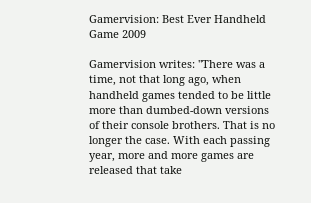Gamervision: Best Ever Handheld Game 2009

Gamervision writes: "There was a time, not that long ago, when handheld games tended to be little more than dumbed-down versions of their console brothers. That is no longer the case. With each passing year, more and more games are released that take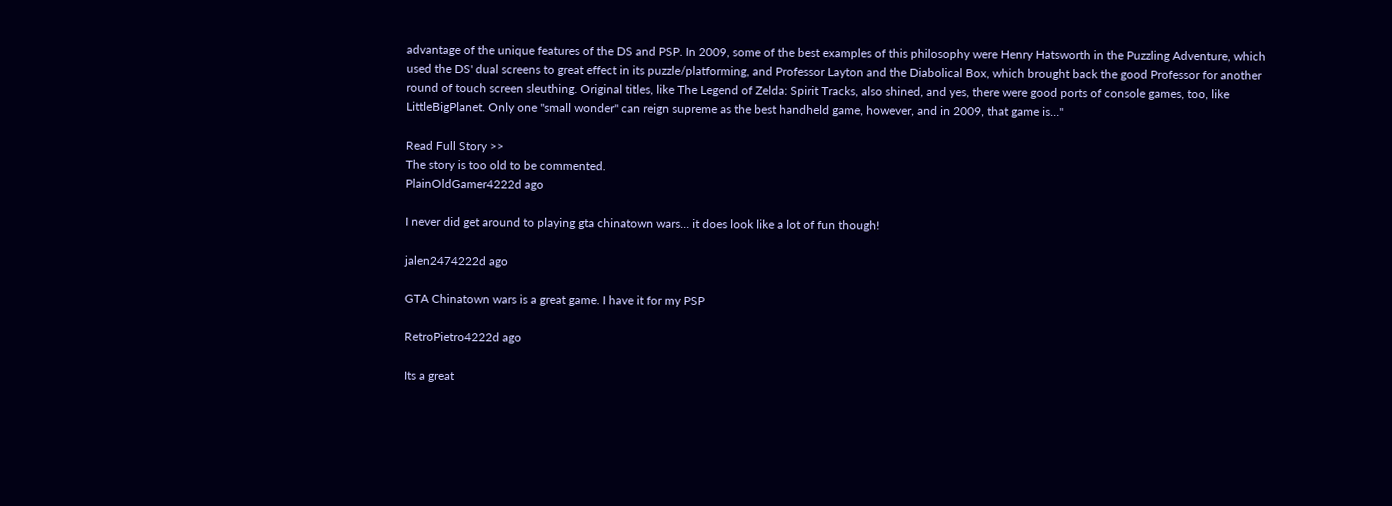advantage of the unique features of the DS and PSP. In 2009, some of the best examples of this philosophy were Henry Hatsworth in the Puzzling Adventure, which used the DS' dual screens to great effect in its puzzle/platforming, and Professor Layton and the Diabolical Box, which brought back the good Professor for another round of touch screen sleuthing. Original titles, like The Legend of Zelda: Spirit Tracks, also shined, and yes, there were good ports of console games, too, like LittleBigPlanet. Only one "small wonder" can reign supreme as the best handheld game, however, and in 2009, that game is…"

Read Full Story >>
The story is too old to be commented.
PlainOldGamer4222d ago

I never did get around to playing gta chinatown wars... it does look like a lot of fun though!

jalen2474222d ago

GTA Chinatown wars is a great game. I have it for my PSP

RetroPietro4222d ago

Its a great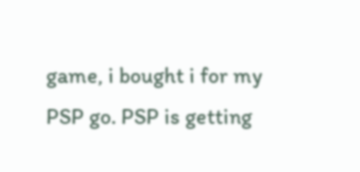game, i bought i for my PSP go. PSP is getting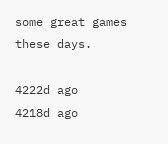some great games these days.

4222d ago
4218d ago